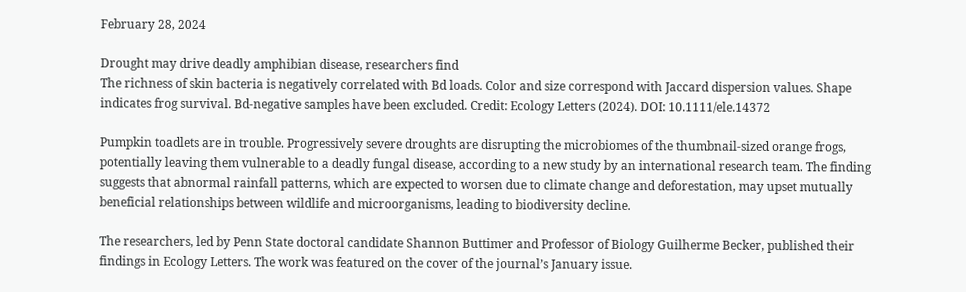February 28, 2024

Drought may drive deadly amphibian disease, researchers find
The richness of skin bacteria is negatively correlated with Bd loads. Color and size correspond with Jaccard dispersion values. Shape indicates frog survival. Bd-negative samples have been excluded. Credit: Ecology Letters (2024). DOI: 10.1111/ele.14372

Pumpkin toadlets are in trouble. Progressively severe droughts are disrupting the microbiomes of the thumbnail-sized orange frogs, potentially leaving them vulnerable to a deadly fungal disease, according to a new study by an international research team. The finding suggests that abnormal rainfall patterns, which are expected to worsen due to climate change and deforestation, may upset mutually beneficial relationships between wildlife and microorganisms, leading to biodiversity decline.

The researchers, led by Penn State doctoral candidate Shannon Buttimer and Professor of Biology Guilherme Becker, published their findings in Ecology Letters. The work was featured on the cover of the journal’s January issue.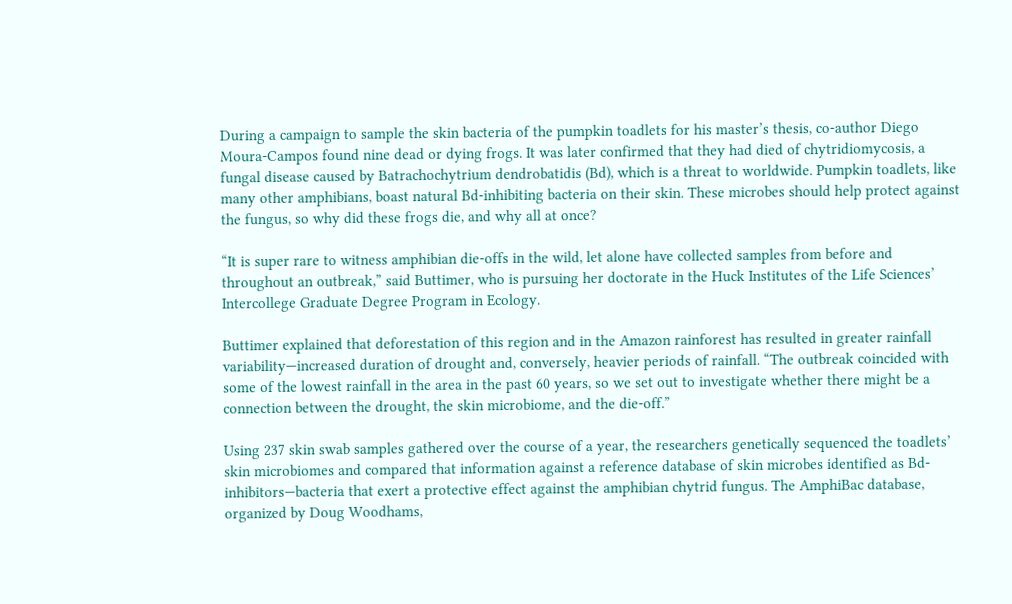During a campaign to sample the skin bacteria of the pumpkin toadlets for his master’s thesis, co-author Diego Moura-Campos found nine dead or dying frogs. It was later confirmed that they had died of chytridiomycosis, a fungal disease caused by Batrachochytrium dendrobatidis (Bd), which is a threat to worldwide. Pumpkin toadlets, like many other amphibians, boast natural Bd-inhibiting bacteria on their skin. These microbes should help protect against the fungus, so why did these frogs die, and why all at once?

“It is super rare to witness amphibian die-offs in the wild, let alone have collected samples from before and throughout an outbreak,” said Buttimer, who is pursuing her doctorate in the Huck Institutes of the Life Sciences’ Intercollege Graduate Degree Program in Ecology.

Buttimer explained that deforestation of this region and in the Amazon rainforest has resulted in greater rainfall variability—increased duration of drought and, conversely, heavier periods of rainfall. “The outbreak coincided with some of the lowest rainfall in the area in the past 60 years, so we set out to investigate whether there might be a connection between the drought, the skin microbiome, and the die-off.”

Using 237 skin swab samples gathered over the course of a year, the researchers genetically sequenced the toadlets’ skin microbiomes and compared that information against a reference database of skin microbes identified as Bd-inhibitors—bacteria that exert a protective effect against the amphibian chytrid fungus. The AmphiBac database, organized by Doug Woodhams,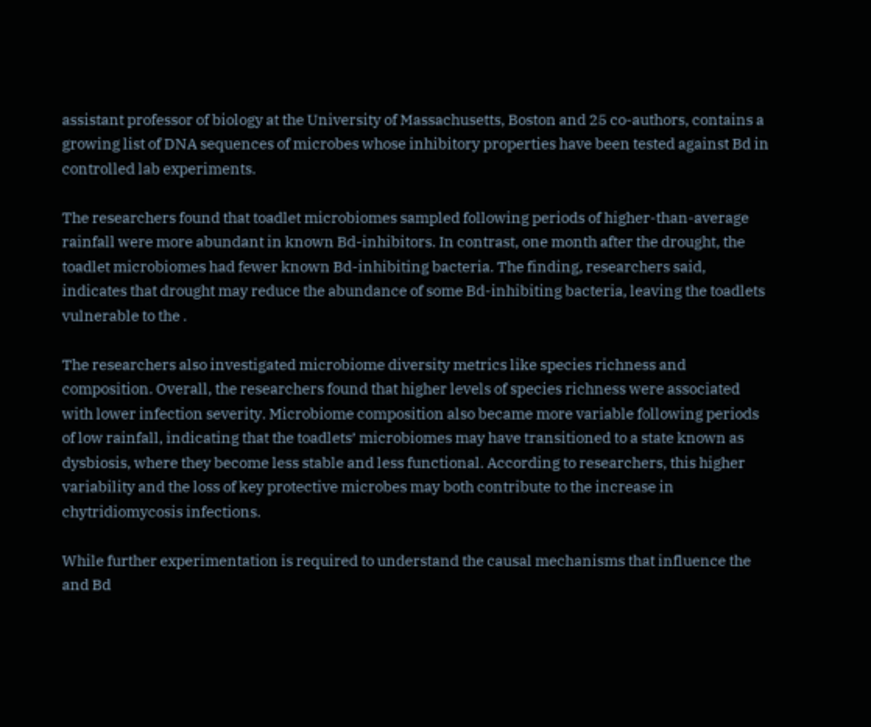assistant professor of biology at the University of Massachusetts, Boston and 25 co-authors, contains a growing list of DNA sequences of microbes whose inhibitory properties have been tested against Bd in controlled lab experiments.

The researchers found that toadlet microbiomes sampled following periods of higher-than-average rainfall were more abundant in known Bd-inhibitors. In contrast, one month after the drought, the toadlet microbiomes had fewer known Bd-inhibiting bacteria. The finding, researchers said, indicates that drought may reduce the abundance of some Bd-inhibiting bacteria, leaving the toadlets vulnerable to the .

The researchers also investigated microbiome diversity metrics like species richness and composition. Overall, the researchers found that higher levels of species richness were associated with lower infection severity. Microbiome composition also became more variable following periods of low rainfall, indicating that the toadlets’ microbiomes may have transitioned to a state known as dysbiosis, where they become less stable and less functional. According to researchers, this higher variability and the loss of key protective microbes may both contribute to the increase in chytridiomycosis infections.

While further experimentation is required to understand the causal mechanisms that influence the and Bd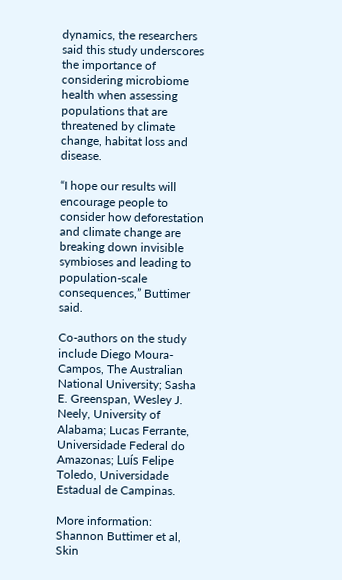dynamics, the researchers said this study underscores the importance of considering microbiome health when assessing populations that are threatened by climate change, habitat loss and disease.

“I hope our results will encourage people to consider how deforestation and climate change are breaking down invisible symbioses and leading to population-scale consequences,” Buttimer said.

Co-authors on the study include Diego Moura-Campos, The Australian National University; Sasha E. Greenspan, Wesley J. Neely, University of Alabama; Lucas Ferrante, Universidade Federal do Amazonas; Luís Felipe Toledo, Universidade Estadual de Campinas.

More information:
Shannon Buttimer et al, Skin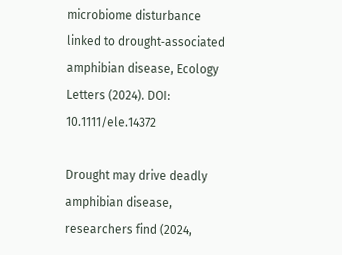microbiome disturbance linked to drought‐associated amphibian disease, Ecology Letters (2024). DOI: 10.1111/ele.14372

Drought may drive deadly amphibian disease, researchers find (2024,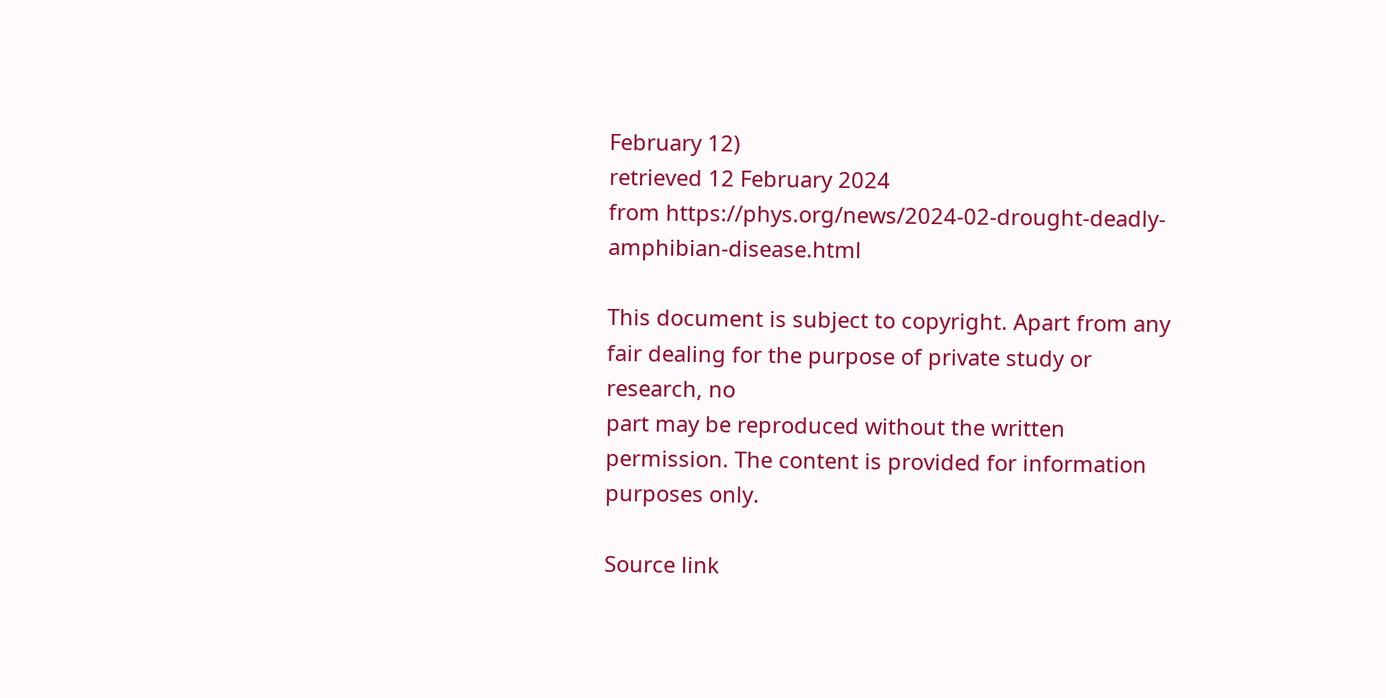February 12)
retrieved 12 February 2024
from https://phys.org/news/2024-02-drought-deadly-amphibian-disease.html

This document is subject to copyright. Apart from any fair dealing for the purpose of private study or research, no
part may be reproduced without the written permission. The content is provided for information purposes only.

Source link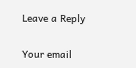Leave a Reply

Your email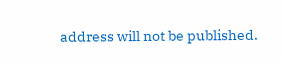address will not be published.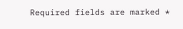Required fields are marked *